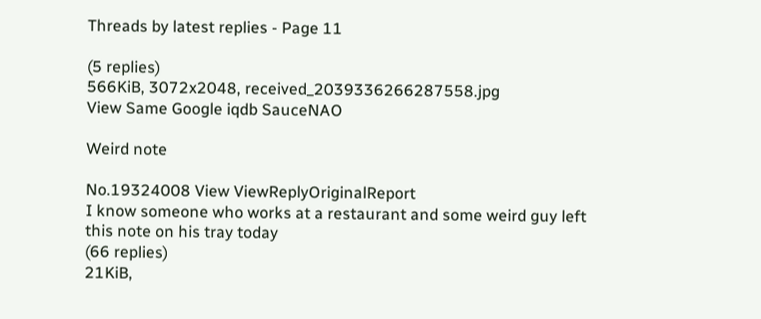Threads by latest replies - Page 11

(5 replies)
566KiB, 3072x2048, received_2039336266287558.jpg
View Same Google iqdb SauceNAO

Weird note

No.19324008 View ViewReplyOriginalReport
I know someone who works at a restaurant and some weird guy left this note on his tray today
(66 replies)
21KiB,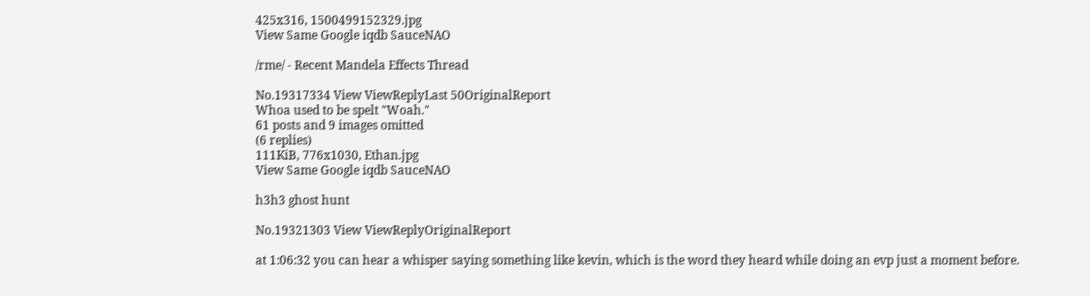425x316, 1500499152329.jpg
View Same Google iqdb SauceNAO

/rme/ - Recent Mandela Effects Thread

No.19317334 View ViewReplyLast 50OriginalReport
Whoa used to be spelt "Woah."
61 posts and 9 images omitted
(6 replies)
111KiB, 776x1030, Ethan.jpg
View Same Google iqdb SauceNAO

h3h3 ghost hunt

No.19321303 View ViewReplyOriginalReport

at 1:06:32 you can hear a whisper saying something like kevin, which is the word they heard while doing an evp just a moment before.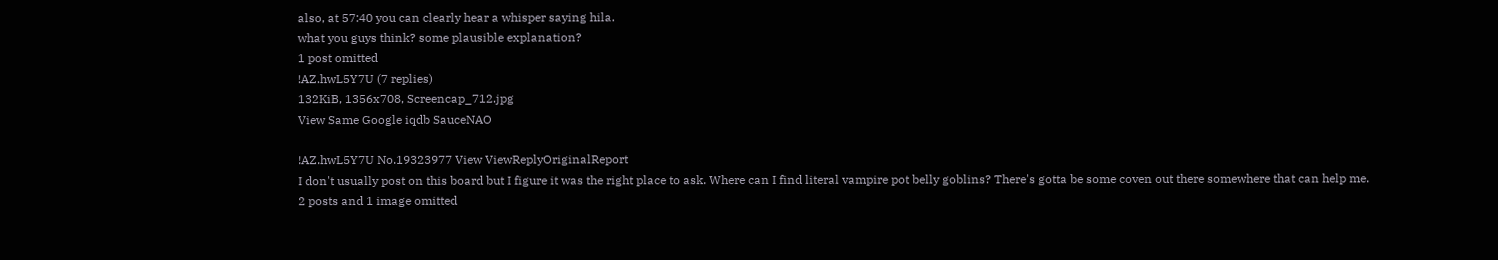also, at 57:40 you can clearly hear a whisper saying hila.
what you guys think? some plausible explanation?
1 post omitted
!AZ.hwL5Y7U (7 replies)
132KiB, 1356x708, Screencap_712.jpg
View Same Google iqdb SauceNAO

!AZ.hwL5Y7U No.19323977 View ViewReplyOriginalReport
I don't usually post on this board but I figure it was the right place to ask. Where can I find literal vampire pot belly goblins? There's gotta be some coven out there somewhere that can help me.
2 posts and 1 image omitted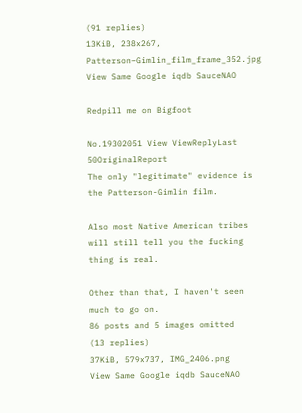(91 replies)
13KiB, 238x267, Patterson–Gimlin_film_frame_352.jpg
View Same Google iqdb SauceNAO

Redpill me on Bigfoot

No.19302051 View ViewReplyLast 50OriginalReport
The only "legitimate" evidence is the Patterson-Gimlin film.

Also most Native American tribes will still tell you the fucking thing is real.

Other than that, I haven't seen much to go on.
86 posts and 5 images omitted
(13 replies)
37KiB, 579x737, IMG_2406.png
View Same Google iqdb SauceNAO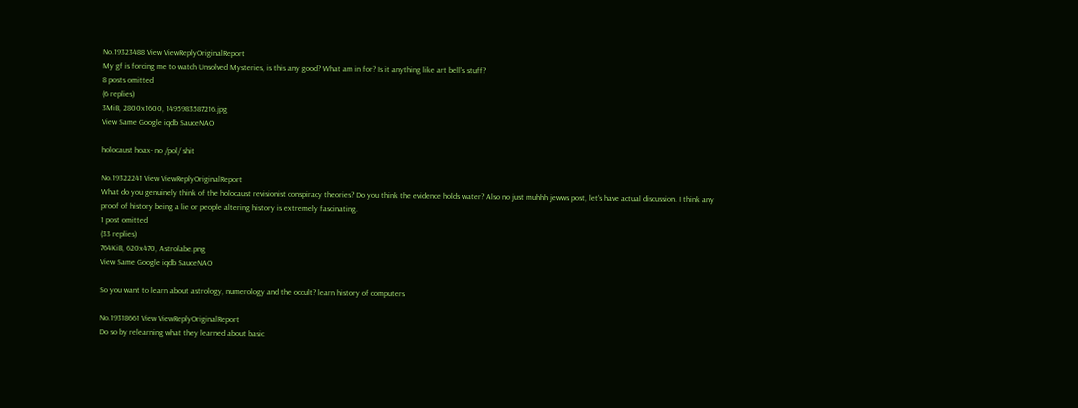No.19323488 View ViewReplyOriginalReport
My gf is forcing me to watch Unsolved Mysteries, is this any good? What am in for? Is it anything like art bell's stuff?
8 posts omitted
(6 replies)
3MiB, 2800x1600, 1495983587216.jpg
View Same Google iqdb SauceNAO

holocaust hoax- no /pol/ shit

No.19322241 View ViewReplyOriginalReport
What do you genuinely think of the holocaust revisionist conspiracy theories? Do you think the evidence holds water? Also no just muhhh jewws post, let's have actual discussion. I think any proof of history being a lie or people altering history is extremely fascinating.
1 post omitted
(33 replies)
764KiB, 620x470, Astrolabe.png
View Same Google iqdb SauceNAO

So you want to learn about astrology, numerology and the occult? learn history of computers

No.19318661 View ViewReplyOriginalReport
Do so by relearning what they learned about basic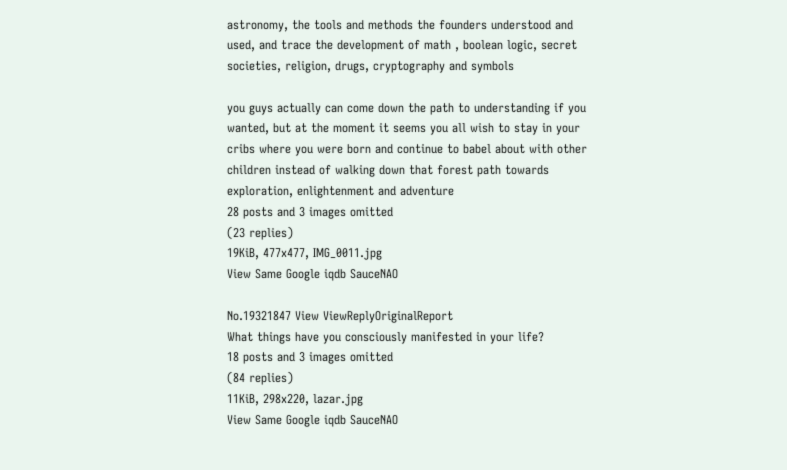astronomy, the tools and methods the founders understood and used, and trace the development of math , boolean logic, secret societies, religion, drugs, cryptography and symbols

you guys actually can come down the path to understanding if you wanted, but at the moment it seems you all wish to stay in your cribs where you were born and continue to babel about with other children instead of walking down that forest path towards exploration, enlightenment and adventure
28 posts and 3 images omitted
(23 replies)
19KiB, 477x477, IMG_0011.jpg
View Same Google iqdb SauceNAO

No.19321847 View ViewReplyOriginalReport
What things have you consciously manifested in your life?
18 posts and 3 images omitted
(84 replies)
11KiB, 298x220, lazar.jpg
View Same Google iqdb SauceNAO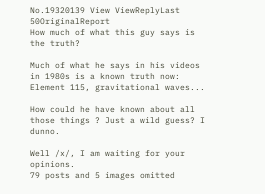No.19320139 View ViewReplyLast 50OriginalReport
How much of what this guy says is the truth?

Much of what he says in his videos in 1980s is a known truth now: Element 115, gravitational waves...

How could he have known about all those things ? Just a wild guess? I dunno.

Well /x/, I am waiting for your opinions.
79 posts and 5 images omitted